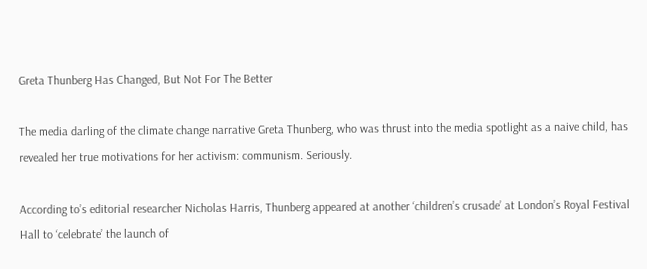Greta Thunberg Has Changed, But Not For The Better

The media darling of the climate change narrative Greta Thunberg, who was thrust into the media spotlight as a naive child, has revealed her true motivations for her activism: communism. Seriously.

According to’s editorial researcher Nicholas Harris, Thunberg appeared at another ‘children’s crusade’ at London’s Royal Festival Hall to ‘celebrate’ the launch of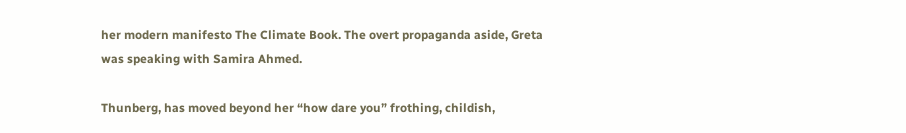her modern manifesto The Climate Book. The overt propaganda aside, Greta was speaking with Samira Ahmed.

Thunberg, has moved beyond her “how dare you” frothing, childish,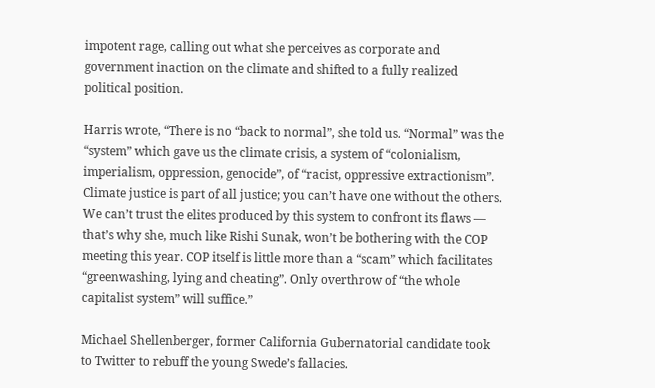impotent rage, calling out what she perceives as corporate and government inaction on the climate and shifted to a fully realized political position.

Harris wrote, “There is no “back to normal”, she told us. “Normal” was the “system” which gave us the climate crisis, a system of “colonialism, imperialism, oppression, genocide”, of “racist, oppressive extractionism”. Climate justice is part of all justice; you can’t have one without the others. We can’t trust the elites produced by this system to confront its flaws — that’s why she, much like Rishi Sunak, won’t be bothering with the COP meeting this year. COP itself is little more than a “scam” which facilitates “greenwashing, lying and cheating”. Only overthrow of “the whole capitalist system” will suffice.”

Michael Shellenberger, former California Gubernatorial candidate took to Twitter to rebuff the young Swede’s fallacies.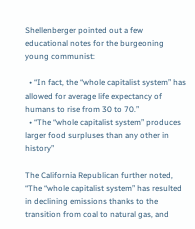Shellenberger pointed out a few educational notes for the burgeoning young communist:

  • “In fact, the “whole capitalist system” has allowed for average life expectancy of humans to rise from 30 to 70.”
  • “The “whole capitalist system” produces larger food surpluses than any other in history”

The California Republican further noted, “The “whole capitalist system” has resulted in declining emissions thanks to the transition from coal to natural gas, and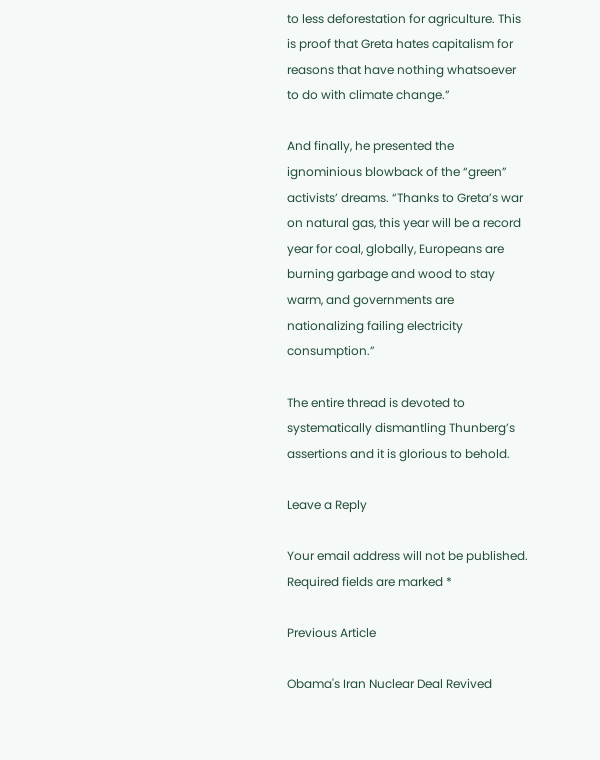to less deforestation for agriculture. This is proof that Greta hates capitalism for reasons that have nothing whatsoever to do with climate change.”

And finally, he presented the ignominious blowback of the “green” activists’ dreams. “Thanks to Greta’s war on natural gas, this year will be a record year for coal, globally, Europeans are burning garbage and wood to stay warm, and governments are nationalizing failing electricity consumption.”

The entire thread is devoted to systematically dismantling Thunberg’s assertions and it is glorious to behold.

Leave a Reply

Your email address will not be published. Required fields are marked *

Previous Article

Obama's Iran Nuclear Deal Revived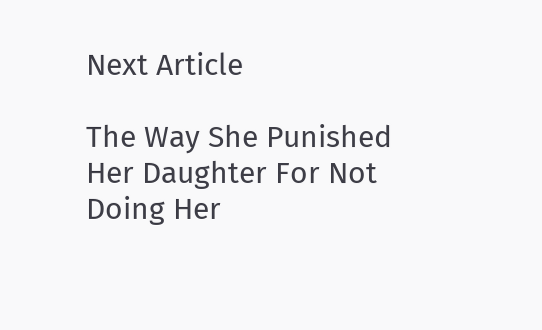Next Article

The Way She Punished Her Daughter For Not Doing Her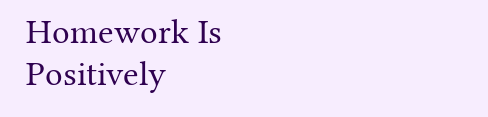Homework Is Positively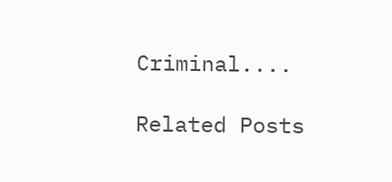Criminal....

Related Posts